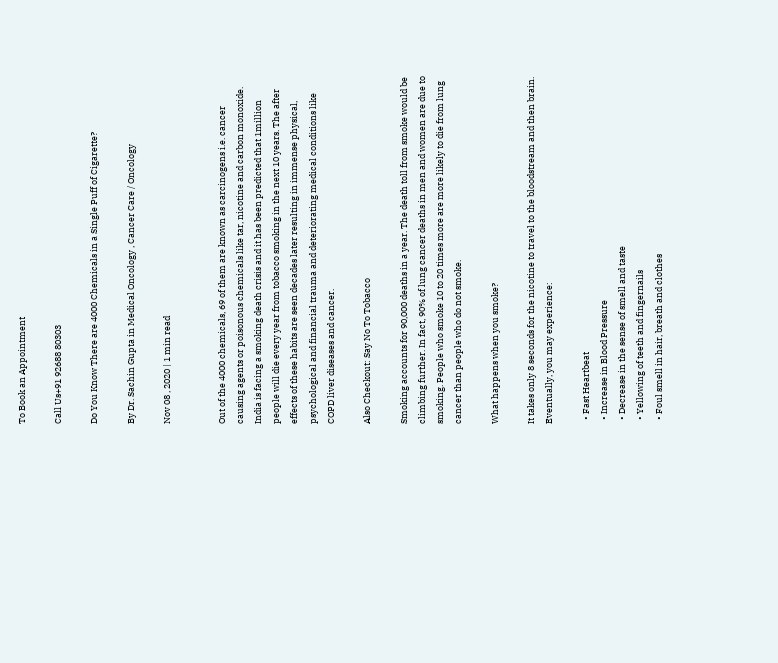To Book an Appointment

Call Us+91 92688 80303

Do You Know There are 4000 Chemicals in a Single Puff of Cigarette?

By Dr. Sachin Gupta in Medical Oncology , Cancer Care / Oncology

Nov 08 , 2020 | 1 min read


Out of the 4000 chemicals, 69 of them are known as carcinogens i.e. cancer causing agents or poisonous chemicals like tar, nicotine and carbon monoxide. India is facing a smoking death crisis and it has been predicted that 1million people will die every year from tobacco smoking in the next 10 years. The after effects of these habits are seen decades later resulting in immense physical, psychological and financial trauma and deteriorating medical conditions like COPD liver diseases and cancer.

Also Checkout: Say No To Tobacco

Smoking accounts for 90,000 deaths in a year. The death toll from smoke would be climbing further. In fact, 90% of lung cancer deaths in men and women are due to smoking. People who smoke 10 to 20 times more are more likely to die from lung cancer than people who do not smoke.

What happens when you smoke?

It takes only 8 seconds for the nicotine to travel to the bloodstream and then brain. Eventually, you may experience:

  • Fast Heartbeat
  • Increase in Blood Pressure
  • Decrease in the sense of smell and taste
  • Yellowing of teeth and fingernails
  • Foul smell in hair, breath and clothes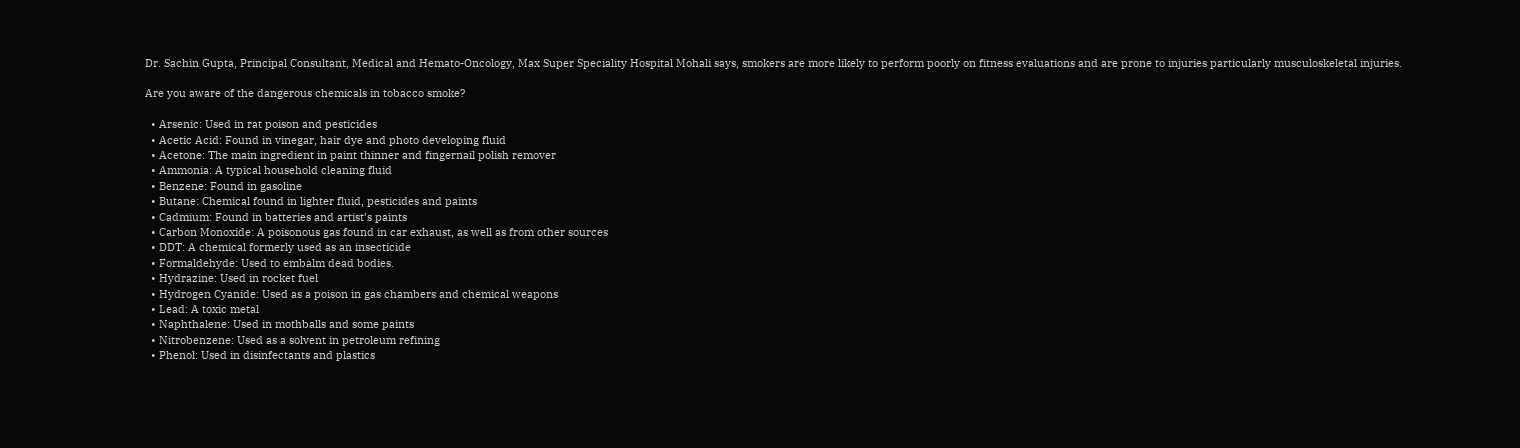Dr. Sachin Gupta, Principal Consultant, Medical and Hemato-Oncology, Max Super Speciality Hospital Mohali says, smokers are more likely to perform poorly on fitness evaluations and are prone to injuries particularly musculoskeletal injuries.

Are you aware of the dangerous chemicals in tobacco smoke?

  • Arsenic: Used in rat poison and pesticides
  • Acetic Acid: Found in vinegar, hair dye and photo developing fluid
  • Acetone: The main ingredient in paint thinner and fingernail polish remover
  • Ammonia: A typical household cleaning fluid
  • Benzene: Found in gasoline
  • Butane: Chemical found in lighter fluid, pesticides and paints
  • Cadmium: Found in batteries and artist’s paints
  • Carbon Monoxide: A poisonous gas found in car exhaust, as well as from other sources
  • DDT: A chemical formerly used as an insecticide
  • Formaldehyde: Used to embalm dead bodies.
  • Hydrazine: Used in rocket fuel
  • Hydrogen Cyanide: Used as a poison in gas chambers and chemical weapons
  • Lead: A toxic metal
  • Naphthalene: Used in mothballs and some paints
  • Nitrobenzene: Used as a solvent in petroleum refining
  • Phenol: Used in disinfectants and plastics